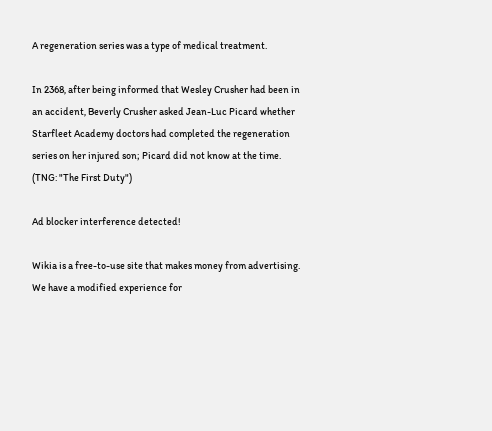A regeneration series was a type of medical treatment.

In 2368, after being informed that Wesley Crusher had been in an accident, Beverly Crusher asked Jean-Luc Picard whether Starfleet Academy doctors had completed the regeneration series on her injured son; Picard did not know at the time. (TNG: "The First Duty")

Ad blocker interference detected!

Wikia is a free-to-use site that makes money from advertising. We have a modified experience for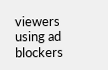viewers using ad blockers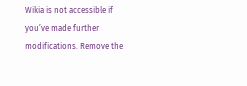Wikia is not accessible if you’ve made further modifications. Remove the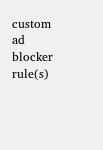custom ad blocker rule(s)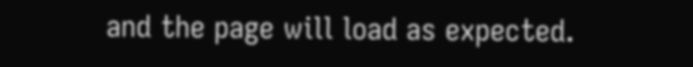and the page will load as expected.